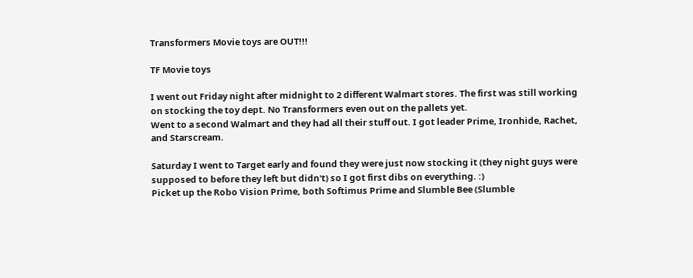Transformers Movie toys are OUT!!!

TF Movie toys

I went out Friday night after midnight to 2 different Walmart stores. The first was still working on stocking the toy dept. No Transformers even out on the pallets yet.
Went to a second Walmart and they had all their stuff out. I got leader Prime, Ironhide, Rachet, and Starscream.

Saturday I went to Target early and found they were just now stocking it (they night guys were supposed to before they left but didn't) so I got first dibs on everything. :)
Picket up the Robo Vision Prime, both Softimus Prime and Slumble Bee (Slumble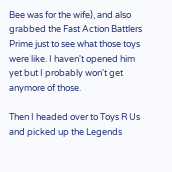Bee was for the wife), and also grabbed the Fast Action Battlers Prime just to see what those toys were like. I haven't opened him yet but I probably won't get anymore of those.

Then I headed over to Toys R Us and picked up the Legends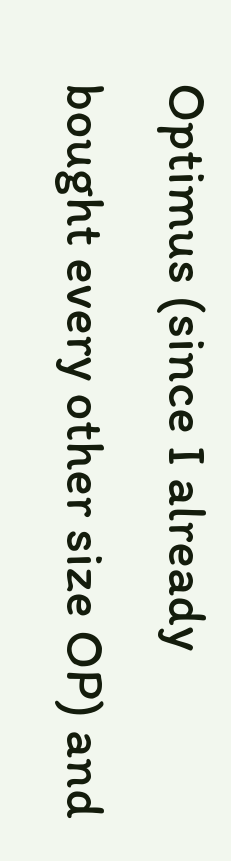Optimus (since I already bought every other size OP) and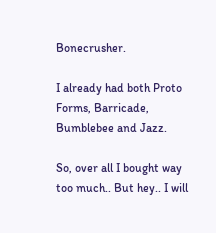Bonecrusher.

I already had both Proto Forms, Barricade, Bumblebee and Jazz.

So, over all I bought way too much.. But hey.. I will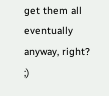get them all eventually anyway, right? ;)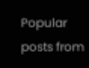Popular posts from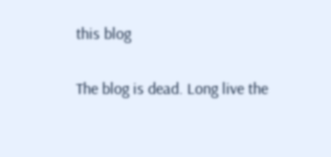this blog

The blog is dead. Long live the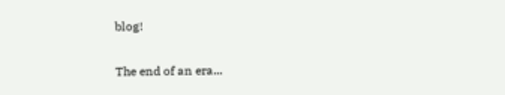blog!

The end of an era...